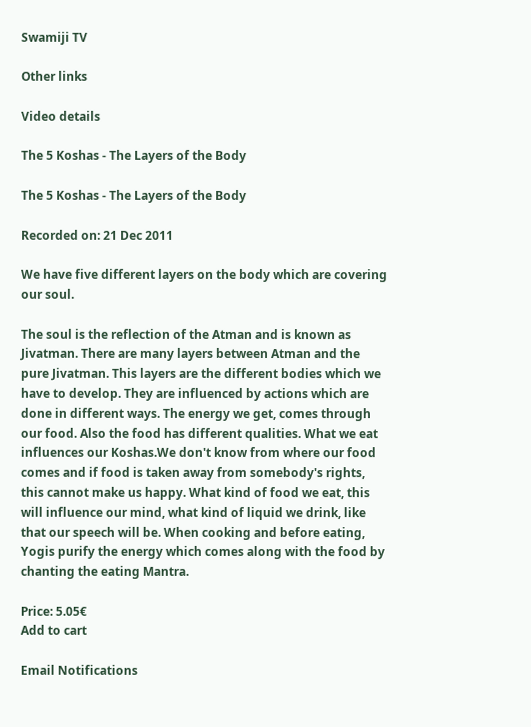Swamiji TV

Other links

Video details

The 5 Koshas - The Layers of the Body

The 5 Koshas - The Layers of the Body

Recorded on: 21 Dec 2011

We have five different layers on the body which are covering our soul.

The soul is the reflection of the Atman and is known as Jivatman. There are many layers between Atman and the pure Jivatman. This layers are the different bodies which we have to develop. They are influenced by actions which are done in different ways. The energy we get, comes through our food. Also the food has different qualities. What we eat influences our Koshas.We don't know from where our food comes and if food is taken away from somebody's rights, this cannot make us happy. What kind of food we eat, this will influence our mind, what kind of liquid we drink, like that our speech will be. When cooking and before eating, Yogis purify the energy which comes along with the food by chanting the eating Mantra.

Price: 5.05€
Add to cart

Email Notifications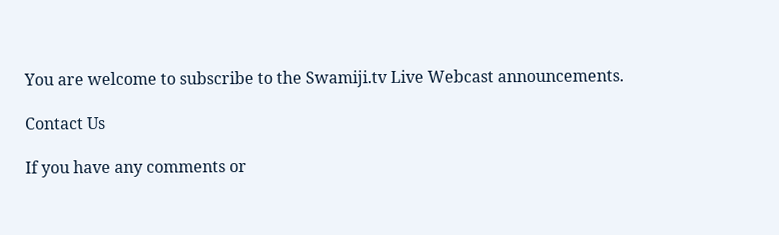You are welcome to subscribe to the Swamiji.tv Live Webcast announcements.

Contact Us

If you have any comments or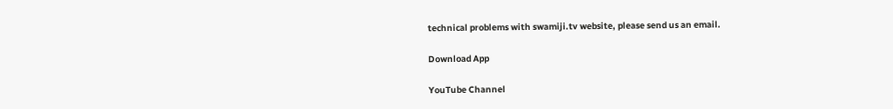technical problems with swamiji.tv website, please send us an email.

Download App

YouTube Channel